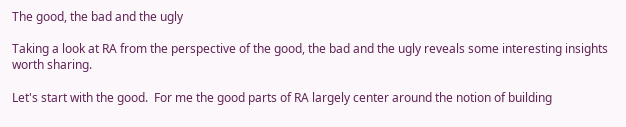The good, the bad and the ugly

Taking a look at RA from the perspective of the good, the bad and the ugly reveals some interesting insights worth sharing.

Let's start with the good.  For me the good parts of RA largely center around the notion of building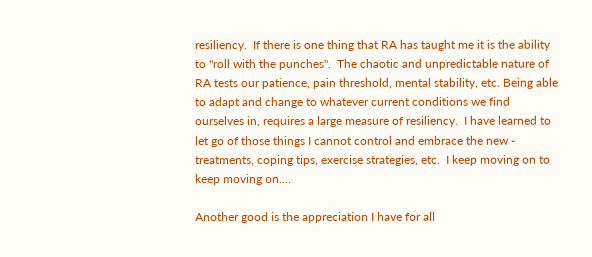resiliency.  If there is one thing that RA has taught me it is the ability to "roll with the punches".  The chaotic and unpredictable nature of RA tests our patience, pain threshold, mental stability, etc. Being able to adapt and change to whatever current conditions we find ourselves in, requires a large measure of resiliency.  I have learned to let go of those things I cannot control and embrace the new - treatments, coping tips, exercise strategies, etc.  I keep moving on to keep moving on....

Another good is the appreciation I have for all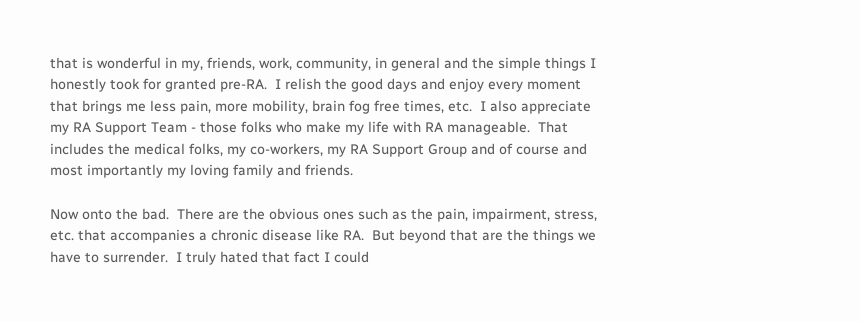that is wonderful in my, friends, work, community, in general and the simple things I honestly took for granted pre-RA.  I relish the good days and enjoy every moment that brings me less pain, more mobility, brain fog free times, etc.  I also appreciate my RA Support Team - those folks who make my life with RA manageable.  That includes the medical folks, my co-workers, my RA Support Group and of course and most importantly my loving family and friends.

Now onto the bad.  There are the obvious ones such as the pain, impairment, stress, etc. that accompanies a chronic disease like RA.  But beyond that are the things we have to surrender.  I truly hated that fact I could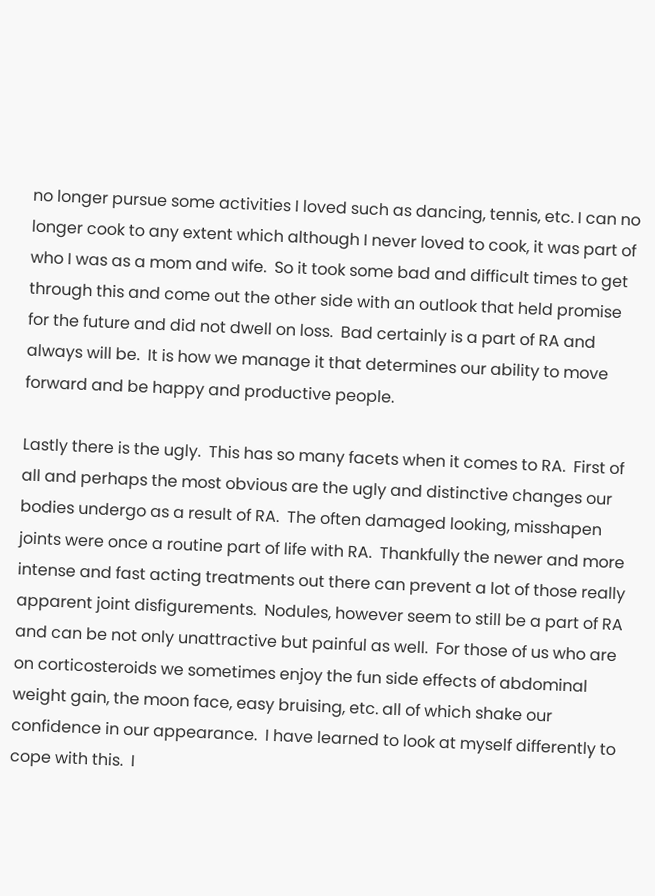no longer pursue some activities I loved such as dancing, tennis, etc. I can no longer cook to any extent which although I never loved to cook, it was part of who I was as a mom and wife.  So it took some bad and difficult times to get through this and come out the other side with an outlook that held promise for the future and did not dwell on loss.  Bad certainly is a part of RA and always will be.  It is how we manage it that determines our ability to move forward and be happy and productive people.

Lastly there is the ugly.  This has so many facets when it comes to RA.  First of all and perhaps the most obvious are the ugly and distinctive changes our bodies undergo as a result of RA.  The often damaged looking, misshapen joints were once a routine part of life with RA.  Thankfully the newer and more intense and fast acting treatments out there can prevent a lot of those really apparent joint disfigurements.  Nodules, however seem to still be a part of RA and can be not only unattractive but painful as well.  For those of us who are on corticosteroids we sometimes enjoy the fun side effects of abdominal weight gain, the moon face, easy bruising, etc. all of which shake our confidence in our appearance.  I have learned to look at myself differently to cope with this.  I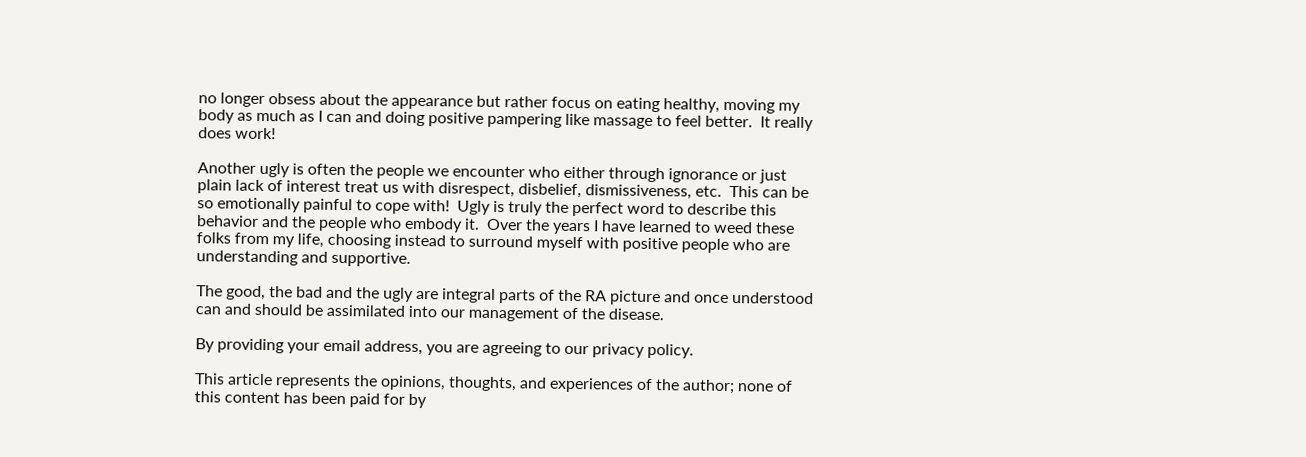no longer obsess about the appearance but rather focus on eating healthy, moving my body as much as I can and doing positive pampering like massage to feel better.  It really does work!

Another ugly is often the people we encounter who either through ignorance or just plain lack of interest treat us with disrespect, disbelief, dismissiveness, etc.  This can be so emotionally painful to cope with!  Ugly is truly the perfect word to describe this behavior and the people who embody it.  Over the years I have learned to weed these folks from my life, choosing instead to surround myself with positive people who are understanding and supportive.

The good, the bad and the ugly are integral parts of the RA picture and once understood can and should be assimilated into our management of the disease.

By providing your email address, you are agreeing to our privacy policy.

This article represents the opinions, thoughts, and experiences of the author; none of this content has been paid for by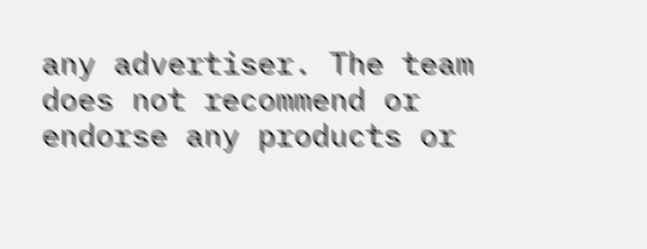any advertiser. The team does not recommend or endorse any products or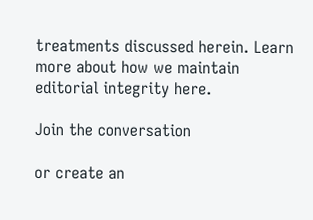treatments discussed herein. Learn more about how we maintain editorial integrity here.

Join the conversation

or create an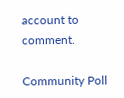account to comment.

Community Poll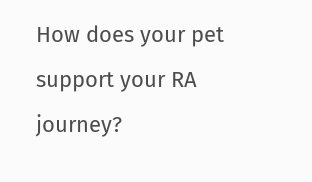How does your pet support your RA journey?